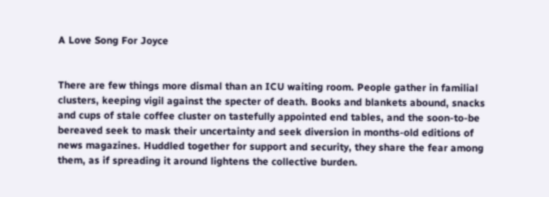A Love Song For Joyce


There are few things more dismal than an ICU waiting room. People gather in familial clusters, keeping vigil against the specter of death. Books and blankets abound, snacks and cups of stale coffee cluster on tastefully appointed end tables, and the soon-to-be bereaved seek to mask their uncertainty and seek diversion in months-old editions of news magazines. Huddled together for support and security, they share the fear among them, as if spreading it around lightens the collective burden.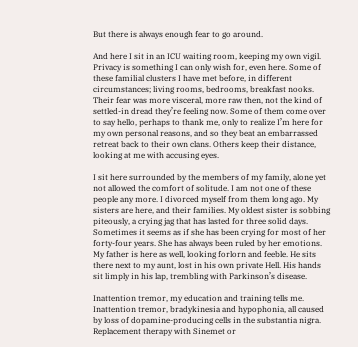But there is always enough fear to go around.

And here I sit in an ICU waiting room, keeping my own vigil. Privacy is something I can only wish for, even here. Some of these familial clusters I have met before, in different circumstances; living rooms, bedrooms, breakfast nooks. Their fear was more visceral, more raw then, not the kind of settled-in dread they’re feeling now. Some of them come over to say hello, perhaps to thank me, only to realize I’m here for my own personal reasons, and so they beat an embarrassed retreat back to their own clans. Others keep their distance, looking at me with accusing eyes.

I sit here surrounded by the members of my family, alone yet not allowed the comfort of solitude. I am not one of these people any more. I divorced myself from them long ago. My sisters are here, and their families. My oldest sister is sobbing piteously, a crying jag that has lasted for three solid days. Sometimes it seems as if she has been crying for most of her forty-four years. She has always been ruled by her emotions. My father is here as well, looking forlorn and feeble. He sits there next to my aunt, lost in his own private Hell. His hands sit limply in his lap, trembling with Parkinson’s disease.

Inattention tremor, my education and training tells me. Inattention tremor, bradykinesia and hypophonia, all caused by loss of dopamine-producing cells in the substantia nigra. Replacement therapy with Sinemet or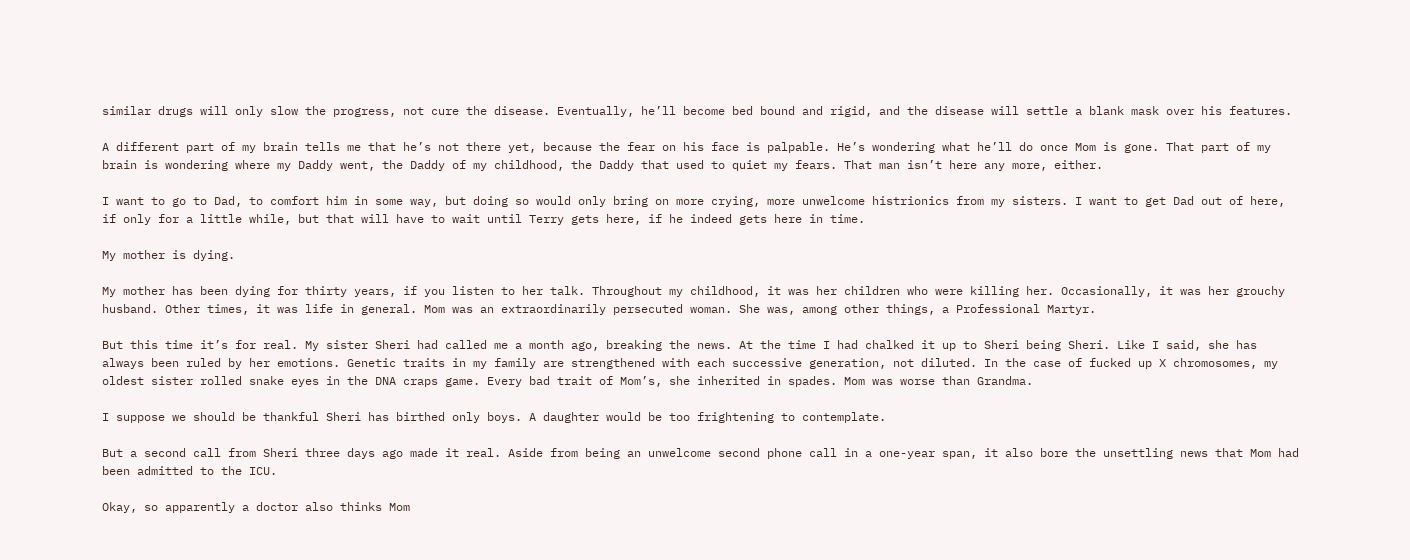similar drugs will only slow the progress, not cure the disease. Eventually, he’ll become bed bound and rigid, and the disease will settle a blank mask over his features.

A different part of my brain tells me that he’s not there yet, because the fear on his face is palpable. He’s wondering what he’ll do once Mom is gone. That part of my brain is wondering where my Daddy went, the Daddy of my childhood, the Daddy that used to quiet my fears. That man isn’t here any more, either.

I want to go to Dad, to comfort him in some way, but doing so would only bring on more crying, more unwelcome histrionics from my sisters. I want to get Dad out of here, if only for a little while, but that will have to wait until Terry gets here, if he indeed gets here in time.

My mother is dying.

My mother has been dying for thirty years, if you listen to her talk. Throughout my childhood, it was her children who were killing her. Occasionally, it was her grouchy husband. Other times, it was life in general. Mom was an extraordinarily persecuted woman. She was, among other things, a Professional Martyr.

But this time it’s for real. My sister Sheri had called me a month ago, breaking the news. At the time I had chalked it up to Sheri being Sheri. Like I said, she has always been ruled by her emotions. Genetic traits in my family are strengthened with each successive generation, not diluted. In the case of fucked up X chromosomes, my oldest sister rolled snake eyes in the DNA craps game. Every bad trait of Mom’s, she inherited in spades. Mom was worse than Grandma.

I suppose we should be thankful Sheri has birthed only boys. A daughter would be too frightening to contemplate.

But a second call from Sheri three days ago made it real. Aside from being an unwelcome second phone call in a one-year span, it also bore the unsettling news that Mom had been admitted to the ICU.

Okay, so apparently a doctor also thinks Mom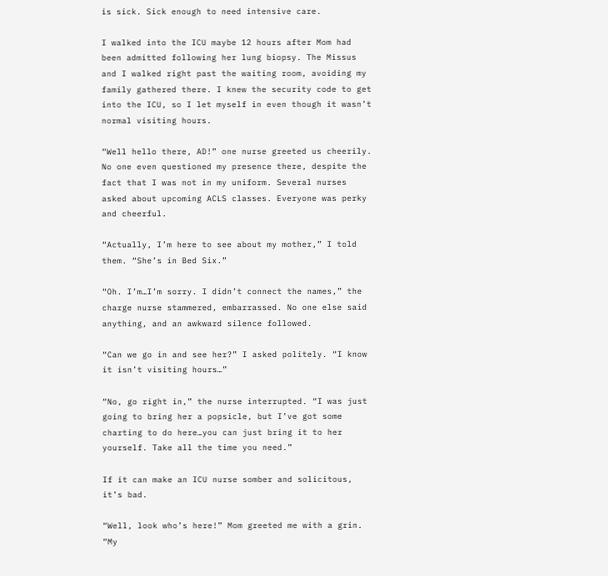is sick. Sick enough to need intensive care.

I walked into the ICU maybe 12 hours after Mom had been admitted following her lung biopsy. The Missus and I walked right past the waiting room, avoiding my family gathered there. I knew the security code to get into the ICU, so I let myself in even though it wasn’t normal visiting hours.

“Well hello there, AD!” one nurse greeted us cheerily. No one even questioned my presence there, despite the fact that I was not in my uniform. Several nurses asked about upcoming ACLS classes. Everyone was perky and cheerful.

“Actually, I’m here to see about my mother,” I told them. “She’s in Bed Six.”

“Oh. I’m…I’m sorry. I didn’t connect the names,” the charge nurse stammered, embarrassed. No one else said anything, and an awkward silence followed.

“Can we go in and see her?” I asked politely. “I know it isn’t visiting hours…”

“No, go right in,” the nurse interrupted. “I was just going to bring her a popsicle, but I’ve got some charting to do here…you can just bring it to her yourself. Take all the time you need.”

If it can make an ICU nurse somber and solicitous, it’s bad.

“Well, look who’s here!” Mom greeted me with a grin. “My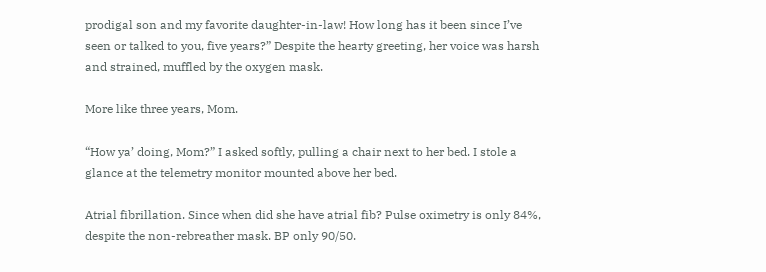prodigal son and my favorite daughter-in-law! How long has it been since I’ve seen or talked to you, five years?” Despite the hearty greeting, her voice was harsh and strained, muffled by the oxygen mask.

More like three years, Mom.

“How ya’ doing, Mom?” I asked softly, pulling a chair next to her bed. I stole a glance at the telemetry monitor mounted above her bed.

Atrial fibrillation. Since when did she have atrial fib? Pulse oximetry is only 84%, despite the non-rebreather mask. BP only 90/50.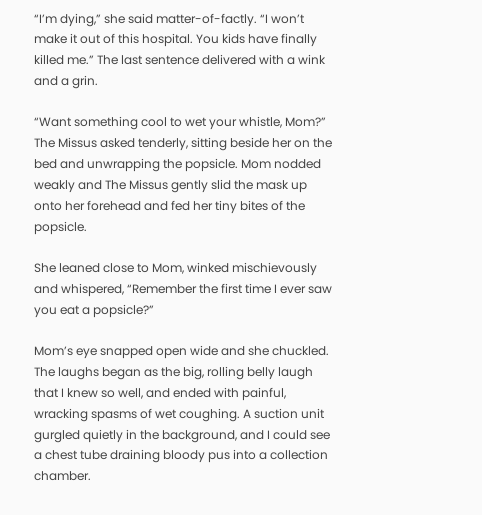“I’m dying,” she said matter-of-factly. “I won’t make it out of this hospital. You kids have finally killed me.” The last sentence delivered with a wink and a grin.

“Want something cool to wet your whistle, Mom?” The Missus asked tenderly, sitting beside her on the bed and unwrapping the popsicle. Mom nodded weakly and The Missus gently slid the mask up onto her forehead and fed her tiny bites of the popsicle.

She leaned close to Mom, winked mischievously and whispered, “Remember the first time I ever saw you eat a popsicle?”

Mom’s eye snapped open wide and she chuckled. The laughs began as the big, rolling belly laugh that I knew so well, and ended with painful, wracking spasms of wet coughing. A suction unit gurgled quietly in the background, and I could see a chest tube draining bloody pus into a collection chamber.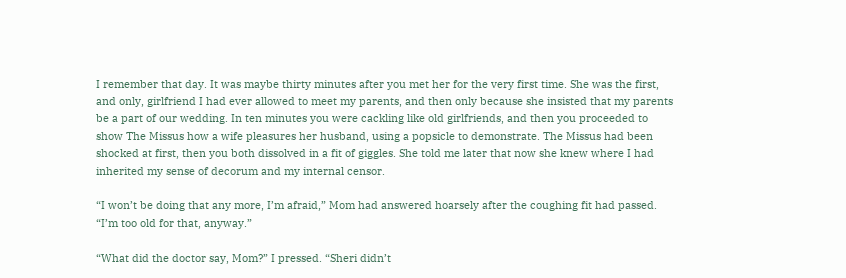I remember that day. It was maybe thirty minutes after you met her for the very first time. She was the first, and only, girlfriend I had ever allowed to meet my parents, and then only because she insisted that my parents be a part of our wedding. In ten minutes you were cackling like old girlfriends, and then you proceeded to show The Missus how a wife pleasures her husband, using a popsicle to demonstrate. The Missus had been shocked at first, then you both dissolved in a fit of giggles. She told me later that now she knew where I had inherited my sense of decorum and my internal censor.

“I won’t be doing that any more, I’m afraid,” Mom had answered hoarsely after the coughing fit had passed. “I’m too old for that, anyway.”

“What did the doctor say, Mom?” I pressed. “Sheri didn’t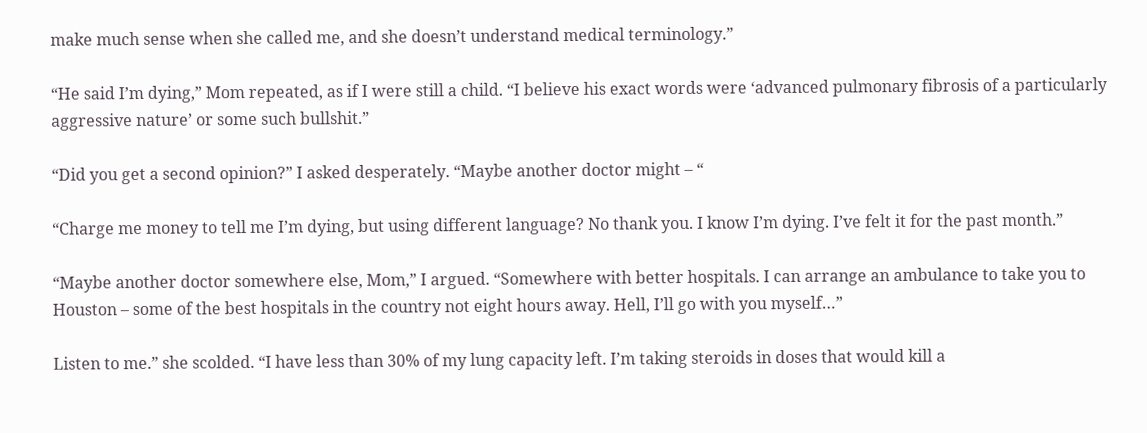make much sense when she called me, and she doesn’t understand medical terminology.”

“He said I’m dying,” Mom repeated, as if I were still a child. “I believe his exact words were ‘advanced pulmonary fibrosis of a particularly aggressive nature’ or some such bullshit.”

“Did you get a second opinion?” I asked desperately. “Maybe another doctor might – “

“Charge me money to tell me I’m dying, but using different language? No thank you. I know I’m dying. I’ve felt it for the past month.”

“Maybe another doctor somewhere else, Mom,” I argued. “Somewhere with better hospitals. I can arrange an ambulance to take you to Houston – some of the best hospitals in the country not eight hours away. Hell, I’ll go with you myself…”

Listen to me.” she scolded. “I have less than 30% of my lung capacity left. I’m taking steroids in doses that would kill a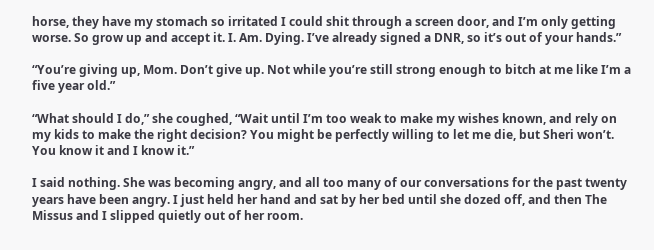horse, they have my stomach so irritated I could shit through a screen door, and I’m only getting worse. So grow up and accept it. I. Am. Dying. I’ve already signed a DNR, so it’s out of your hands.”

“You’re giving up, Mom. Don’t give up. Not while you’re still strong enough to bitch at me like I’m a five year old.”

“What should I do,” she coughed, “Wait until I’m too weak to make my wishes known, and rely on my kids to make the right decision? You might be perfectly willing to let me die, but Sheri won’t. You know it and I know it.”

I said nothing. She was becoming angry, and all too many of our conversations for the past twenty years have been angry. I just held her hand and sat by her bed until she dozed off, and then The Missus and I slipped quietly out of her room.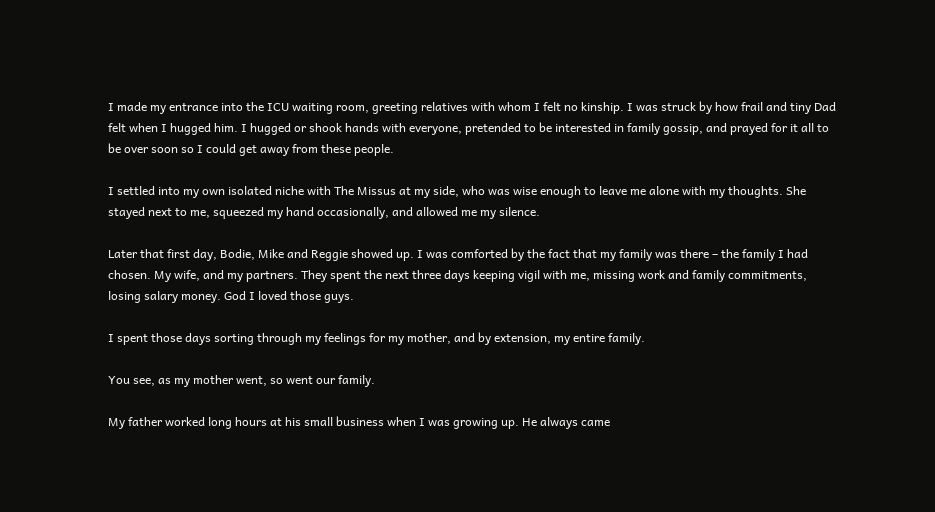I made my entrance into the ICU waiting room, greeting relatives with whom I felt no kinship. I was struck by how frail and tiny Dad felt when I hugged him. I hugged or shook hands with everyone, pretended to be interested in family gossip, and prayed for it all to be over soon so I could get away from these people.

I settled into my own isolated niche with The Missus at my side, who was wise enough to leave me alone with my thoughts. She stayed next to me, squeezed my hand occasionally, and allowed me my silence.

Later that first day, Bodie, Mike and Reggie showed up. I was comforted by the fact that my family was there – the family I had chosen. My wife, and my partners. They spent the next three days keeping vigil with me, missing work and family commitments, losing salary money. God I loved those guys.

I spent those days sorting through my feelings for my mother, and by extension, my entire family.

You see, as my mother went, so went our family.

My father worked long hours at his small business when I was growing up. He always came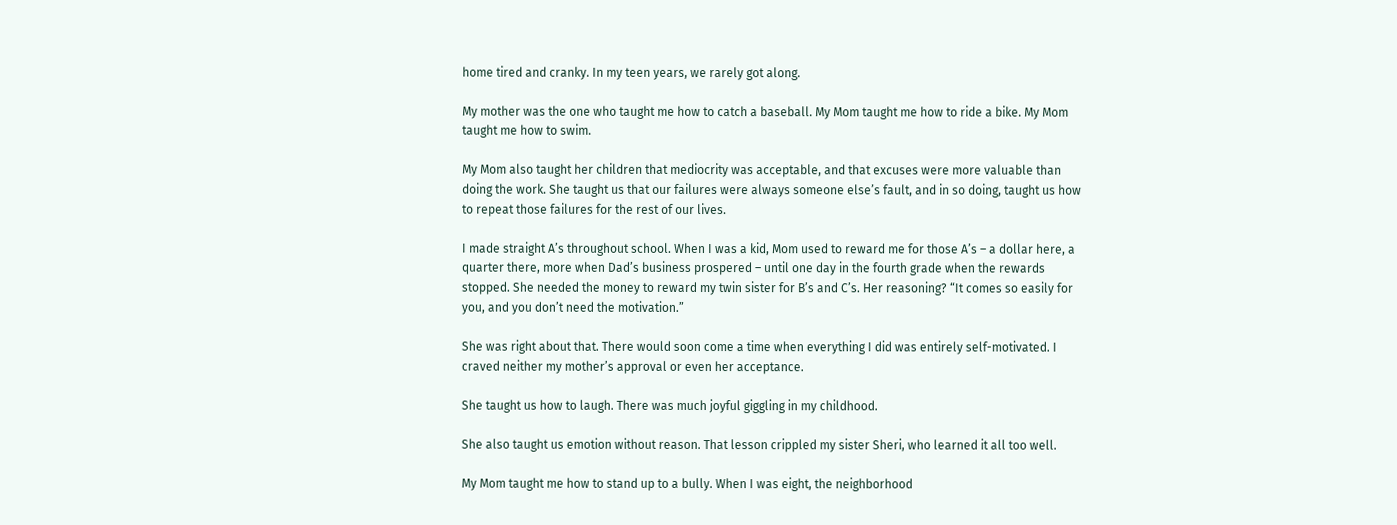home tired and cranky. In my teen years, we rarely got along.

My mother was the one who taught me how to catch a baseball. My Mom taught me how to ride a bike. My Mom taught me how to swim.

My Mom also taught her children that mediocrity was acceptable, and that excuses were more valuable than doing the work. She taught us that our failures were always someone else’s fault, and in so doing, taught us how to repeat those failures for the rest of our lives.

I made straight A’s throughout school. When I was a kid, Mom used to reward me for those A’s – a dollar here, a quarter there, more when Dad’s business prospered – until one day in the fourth grade when the rewards stopped. She needed the money to reward my twin sister for B’s and C’s. Her reasoning? “It comes so easily for you, and you don’t need the motivation.”

She was right about that. There would soon come a time when everything I did was entirely self-motivated. I craved neither my mother’s approval or even her acceptance.

She taught us how to laugh. There was much joyful giggling in my childhood.

She also taught us emotion without reason. That lesson crippled my sister Sheri, who learned it all too well.

My Mom taught me how to stand up to a bully. When I was eight, the neighborhood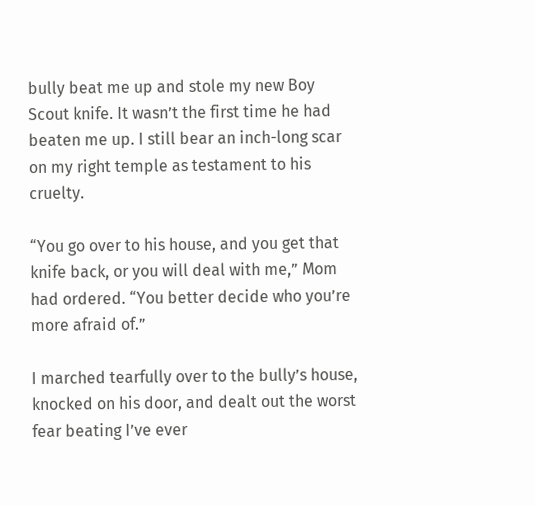bully beat me up and stole my new Boy Scout knife. It wasn’t the first time he had beaten me up. I still bear an inch-long scar on my right temple as testament to his cruelty.

“You go over to his house, and you get that knife back, or you will deal with me,” Mom had ordered. “You better decide who you’re more afraid of.”

I marched tearfully over to the bully’s house, knocked on his door, and dealt out the worst fear beating I’ve ever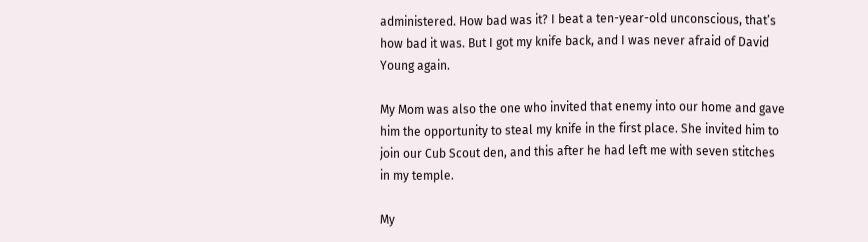administered. How bad was it? I beat a ten-year-old unconscious, that’s how bad it was. But I got my knife back, and I was never afraid of David Young again.

My Mom was also the one who invited that enemy into our home and gave him the opportunity to steal my knife in the first place. She invited him to join our Cub Scout den, and this after he had left me with seven stitches in my temple.

My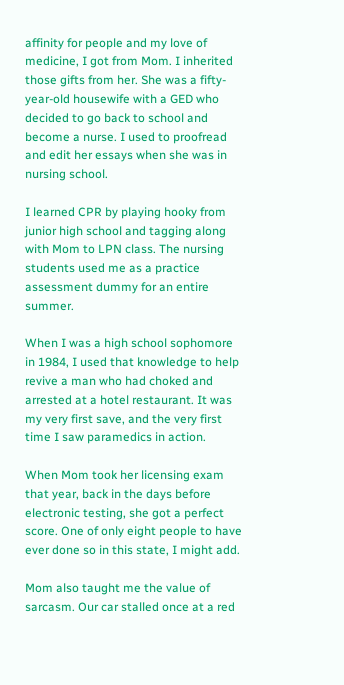affinity for people and my love of medicine, I got from Mom. I inherited those gifts from her. She was a fifty-year-old housewife with a GED who decided to go back to school and become a nurse. I used to proofread and edit her essays when she was in nursing school.

I learned CPR by playing hooky from junior high school and tagging along with Mom to LPN class. The nursing students used me as a practice assessment dummy for an entire summer.

When I was a high school sophomore in 1984, I used that knowledge to help revive a man who had choked and arrested at a hotel restaurant. It was my very first save, and the very first time I saw paramedics in action.

When Mom took her licensing exam that year, back in the days before electronic testing, she got a perfect score. One of only eight people to have ever done so in this state, I might add.

Mom also taught me the value of sarcasm. Our car stalled once at a red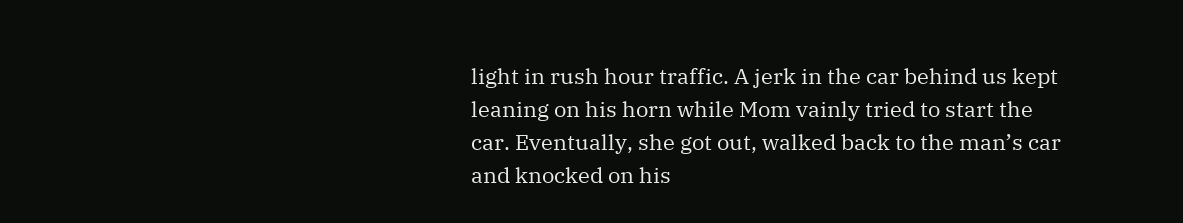light in rush hour traffic. A jerk in the car behind us kept leaning on his horn while Mom vainly tried to start the car. Eventually, she got out, walked back to the man’s car and knocked on his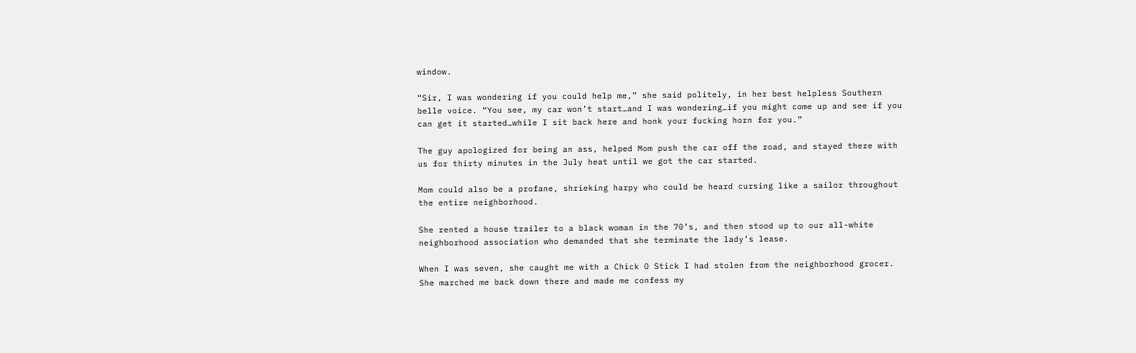window.

“Sir, I was wondering if you could help me,” she said politely, in her best helpless Southern belle voice. “You see, my car won’t start…and I was wondering…if you might come up and see if you can get it started…while I sit back here and honk your fucking horn for you.”

The guy apologized for being an ass, helped Mom push the car off the road, and stayed there with us for thirty minutes in the July heat until we got the car started.

Mom could also be a profane, shrieking harpy who could be heard cursing like a sailor throughout the entire neighborhood.

She rented a house trailer to a black woman in the 70’s, and then stood up to our all-white neighborhood association who demanded that she terminate the lady’s lease.

When I was seven, she caught me with a Chick O Stick I had stolen from the neighborhood grocer. She marched me back down there and made me confess my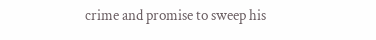crime and promise to sweep his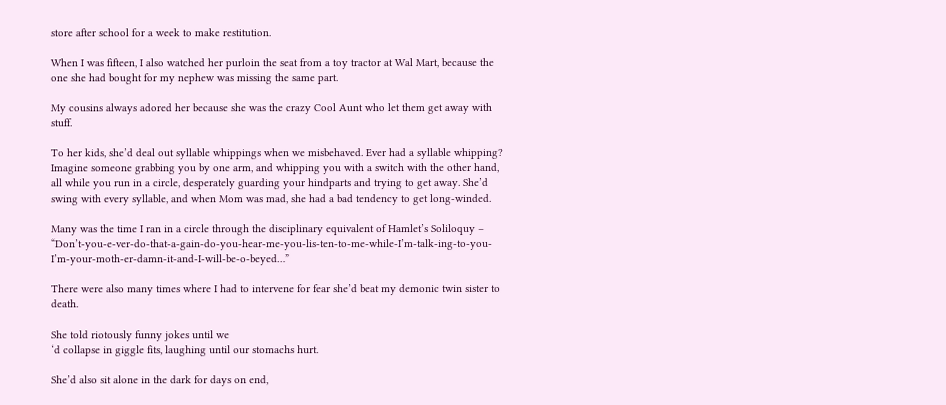store after school for a week to make restitution.

When I was fifteen, I also watched her purloin the seat from a toy tractor at Wal Mart, because the one she had bought for my nephew was missing the same part.

My cousins always adored her because she was the crazy Cool Aunt who let them get away with stuff.

To her kids, she’d deal out syllable whippings when we misbehaved. Ever had a syllable whipping? Imagine someone grabbing you by one arm, and whipping you with a switch with the other hand, all while you run in a circle, desperately guarding your hindparts and trying to get away. She’d swing with every syllable, and when Mom was mad, she had a bad tendency to get long-winded.

Many was the time I ran in a circle through the disciplinary equivalent of Hamlet’s Soliloquy – “Don’t-you-e-ver-do-that-a-gain-do-you-hear-me-you-lis-ten-to-me-while-I’m-talk-ing-to-you-I’m-your-moth-er-damn-it-and-I-will-be-o-beyed…”

There were also many times where I had to intervene for fear she’d beat my demonic twin sister to death.

She told riotously funny jokes until we
‘d collapse in giggle fits, laughing until our stomachs hurt.

She’d also sit alone in the dark for days on end,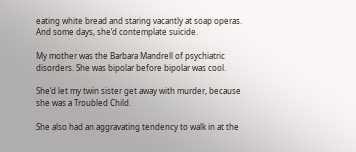eating white bread and staring vacantly at soap operas. And some days, she’d contemplate suicide.

My mother was the Barbara Mandrell of psychiatric disorders. She was bipolar before bipolar was cool.

She’d let my twin sister get away with murder, because she was a Troubled Child.

She also had an aggravating tendency to walk in at the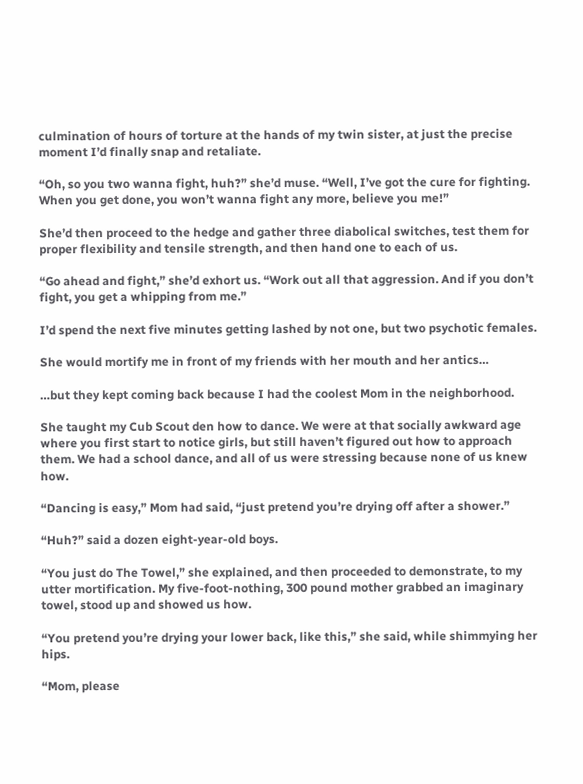culmination of hours of torture at the hands of my twin sister, at just the precise moment I’d finally snap and retaliate.

“Oh, so you two wanna fight, huh?” she’d muse. “Well, I’ve got the cure for fighting. When you get done, you won’t wanna fight any more, believe you me!”

She’d then proceed to the hedge and gather three diabolical switches, test them for proper flexibility and tensile strength, and then hand one to each of us.

“Go ahead and fight,” she’d exhort us. “Work out all that aggression. And if you don’t fight, you get a whipping from me.”

I’d spend the next five minutes getting lashed by not one, but two psychotic females.

She would mortify me in front of my friends with her mouth and her antics…

…but they kept coming back because I had the coolest Mom in the neighborhood.

She taught my Cub Scout den how to dance. We were at that socially awkward age where you first start to notice girls, but still haven’t figured out how to approach them. We had a school dance, and all of us were stressing because none of us knew how.

“Dancing is easy,” Mom had said, “just pretend you’re drying off after a shower.”

“Huh?” said a dozen eight-year-old boys.

“You just do The Towel,” she explained, and then proceeded to demonstrate, to my utter mortification. My five-foot-nothing, 300 pound mother grabbed an imaginary towel, stood up and showed us how.

“You pretend you’re drying your lower back, like this,” she said, while shimmying her hips.

“Mom, please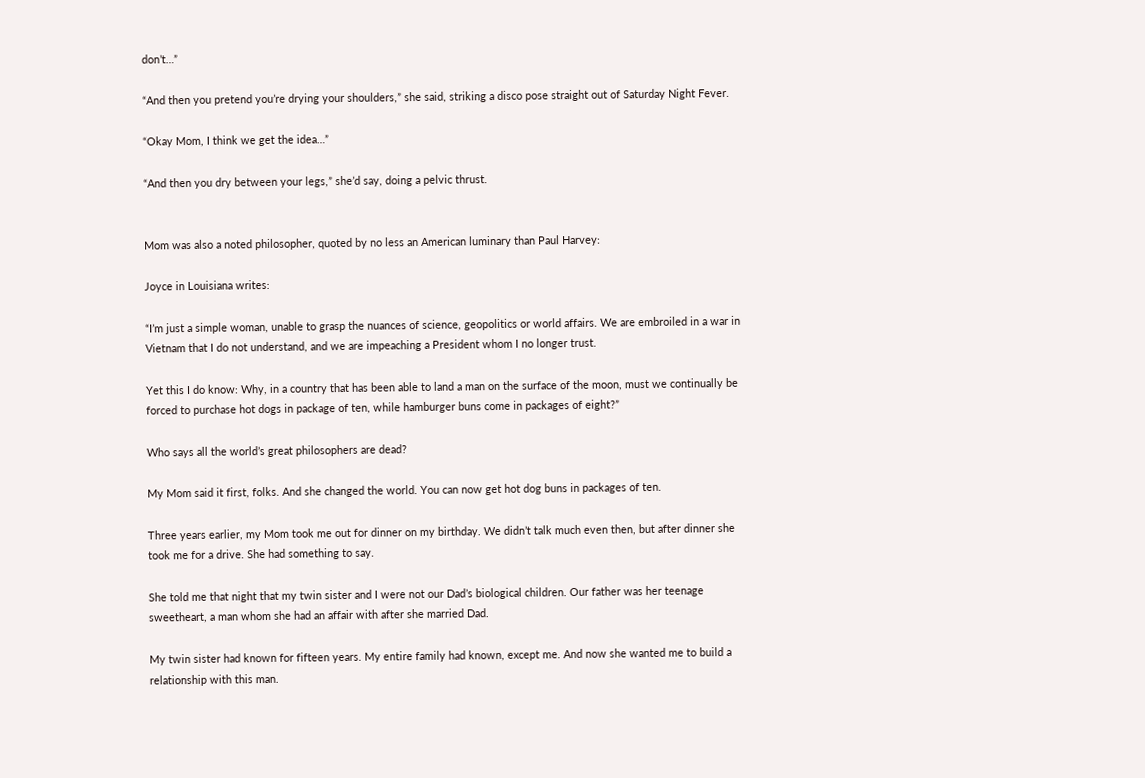don’t…”

“And then you pretend you’re drying your shoulders,” she said, striking a disco pose straight out of Saturday Night Fever.

“Okay Mom, I think we get the idea…”

“And then you dry between your legs,” she’d say, doing a pelvic thrust.


Mom was also a noted philosopher, quoted by no less an American luminary than Paul Harvey:

Joyce in Louisiana writes:

“I’m just a simple woman, unable to grasp the nuances of science, geopolitics or world affairs. We are embroiled in a war in Vietnam that I do not understand, and we are impeaching a President whom I no longer trust.

Yet this I do know: Why, in a country that has been able to land a man on the surface of the moon, must we continually be forced to purchase hot dogs in package of ten, while hamburger buns come in packages of eight?”

Who says all the world’s great philosophers are dead?

My Mom said it first, folks. And she changed the world. You can now get hot dog buns in packages of ten.

Three years earlier, my Mom took me out for dinner on my birthday. We didn’t talk much even then, but after dinner she took me for a drive. She had something to say.

She told me that night that my twin sister and I were not our Dad’s biological children. Our father was her teenage sweetheart, a man whom she had an affair with after she married Dad.

My twin sister had known for fifteen years. My entire family had known, except me. And now she wanted me to build a relationship with this man.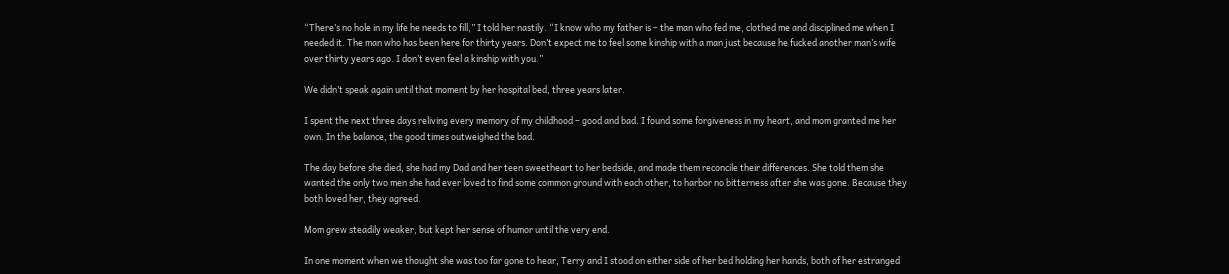“There’s no hole in my life he needs to fill,” I told her nastily. “I know who my father is – the man who fed me, clothed me and disciplined me when I needed it. The man who has been here for thirty years. Don’t expect me to feel some kinship with a man just because he fucked another man’s wife over thirty years ago. I don’t even feel a kinship with you.”

We didn’t speak again until that moment by her hospital bed, three years later.

I spent the next three days reliving every memory of my childhood – good and bad. I found some forgiveness in my heart, and mom granted me her own. In the balance, the good times outweighed the bad.

The day before she died, she had my Dad and her teen sweetheart to her bedside, and made them reconcile their differences. She told them she wanted the only two men she had ever loved to find some common ground with each other, to harbor no bitterness after she was gone. Because they both loved her, they agreed.

Mom grew steadily weaker, but kept her sense of humor until the very end.

In one moment when we thought she was too far gone to hear, Terry and I stood on either side of her bed holding her hands, both of her estranged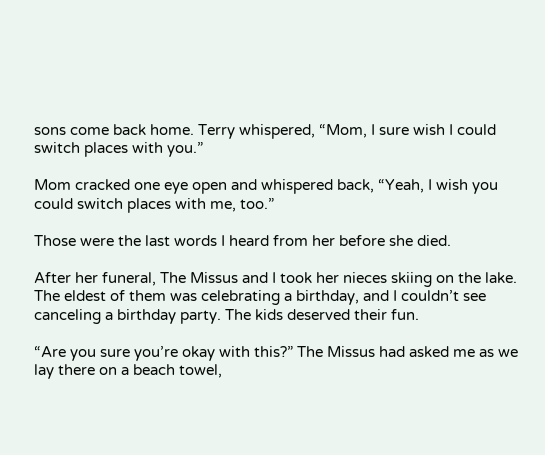sons come back home. Terry whispered, “Mom, I sure wish I could switch places with you.”

Mom cracked one eye open and whispered back, “Yeah, I wish you could switch places with me, too.”

Those were the last words I heard from her before she died.

After her funeral, The Missus and I took her nieces skiing on the lake. The eldest of them was celebrating a birthday, and I couldn’t see canceling a birthday party. The kids deserved their fun.

“Are you sure you’re okay with this?” The Missus had asked me as we lay there on a beach towel,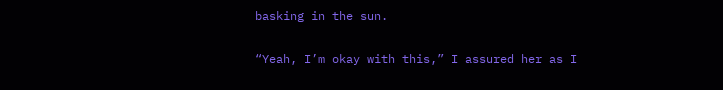basking in the sun.

“Yeah, I’m okay with this,” I assured her as I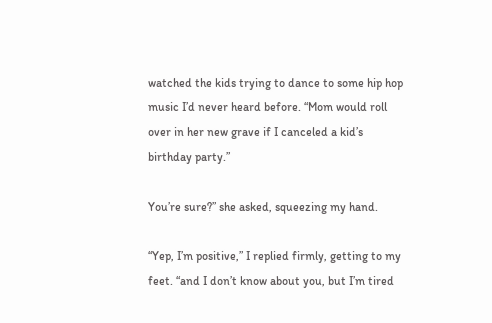watched the kids trying to dance to some hip hop music I’d never heard before. “Mom would roll over in her new grave if I canceled a kid’s birthday party.”

You’re sure?” she asked, squeezing my hand.

“Yep, I’m positive,” I replied firmly, getting to my feet. “and I don’t know about you, but I’m tired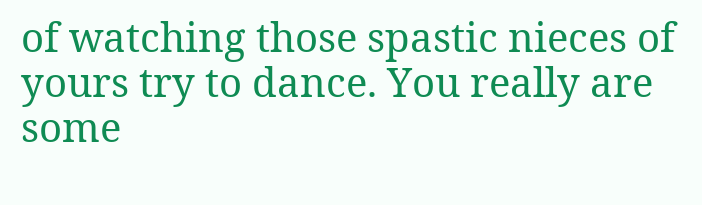of watching those spastic nieces of yours try to dance. You really are some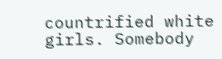countrified white girls. Somebody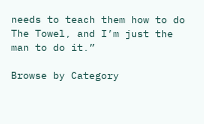needs to teach them how to do The Towel, and I’m just the man to do it.”

Browse by Category